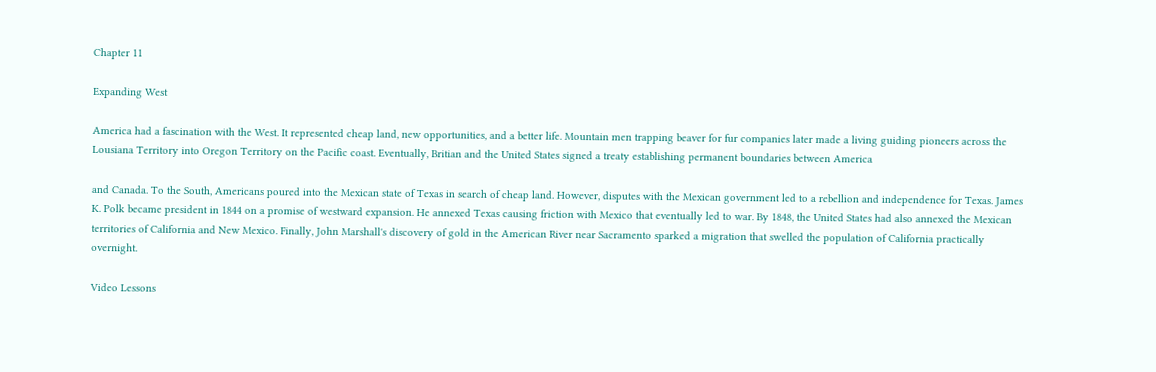Chapter 11

Expanding West

America had a fascination with the West. It represented cheap land, new opportunities, and a better life. Mountain men trapping beaver for fur companies later made a living guiding pioneers across the Lousiana Territory into Oregon Territory on the Pacific coast. Eventually, Britian and the United States signed a treaty establishing permanent boundaries between America

and Canada. To the South, Americans poured into the Mexican state of Texas in search of cheap land. However, disputes with the Mexican government led to a rebellion and independence for Texas. James K. Polk became president in 1844 on a promise of westward expansion. He annexed Texas causing friction with Mexico that eventually led to war. By 1848, the United States had also annexed the Mexican territories of California and New Mexico. Finally, John Marshall's discovery of gold in the American River near Sacramento sparked a migration that swelled the population of California practically overnight.

Video Lessons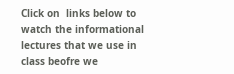Click on  links below to watch the informational lectures that we use in class beofre we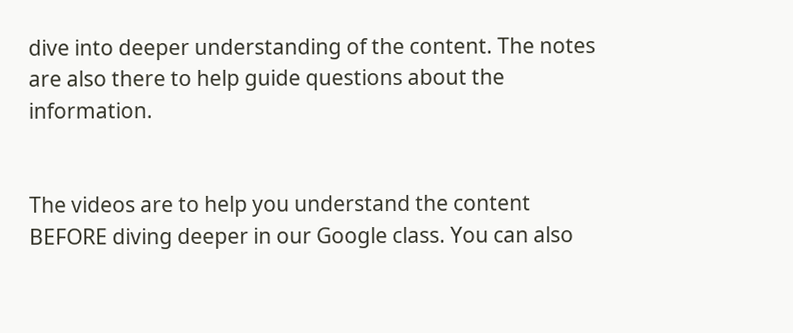dive into deeper understanding of the content. The notes are also there to help guide questions about the information.


The videos are to help you understand the content BEFORE diving deeper in our Google class. You can also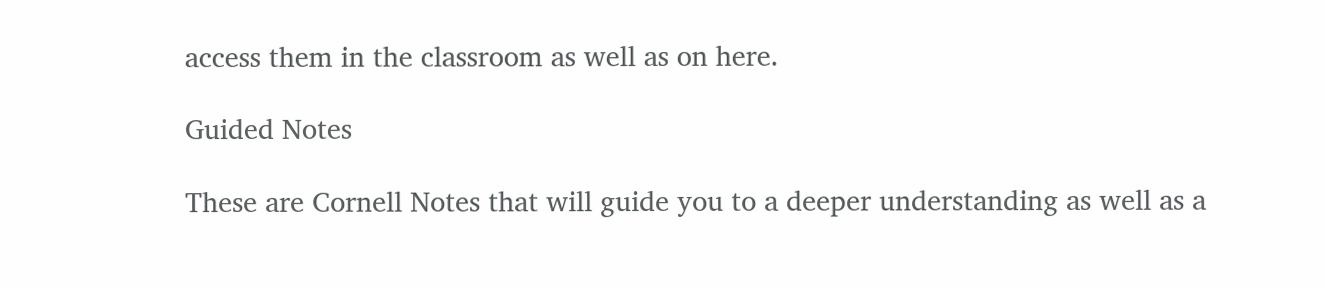access them in the classroom as well as on here.

Guided Notes

These are Cornell Notes that will guide you to a deeper understanding as well as a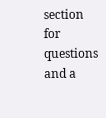section for questions and a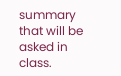summary that will be asked in class.